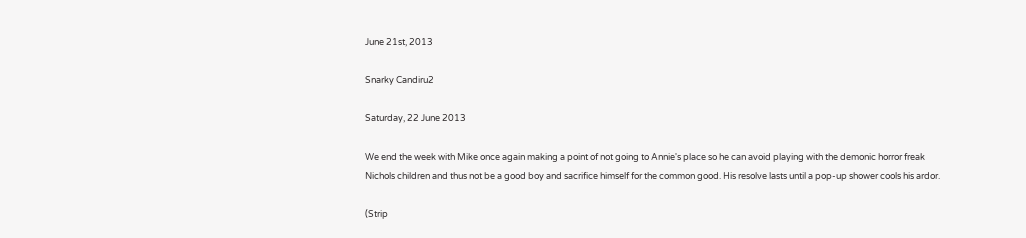June 21st, 2013

Snarky Candiru2

Saturday, 22 June 2013

We end the week with Mike once again making a point of not going to Annie's place so he can avoid playing with the demonic horror freak Nichols children and thus not be a good boy and sacrifice himself for the common good. His resolve lasts until a pop-up shower cools his ardor.

(Strip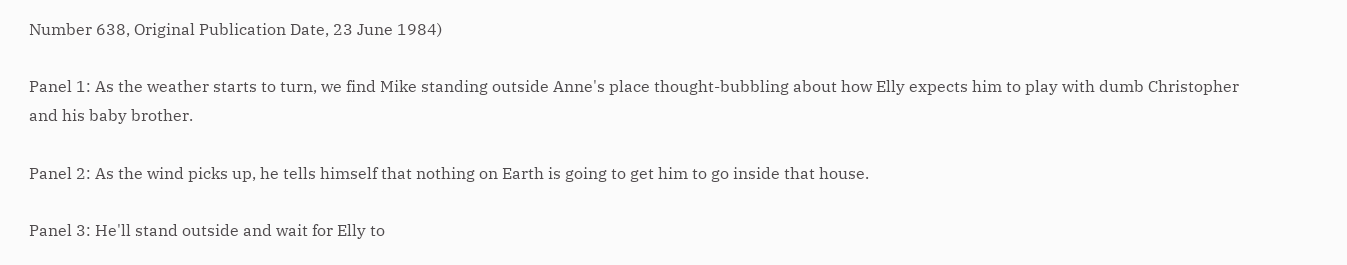Number 638, Original Publication Date, 23 June 1984)

Panel 1: As the weather starts to turn, we find Mike standing outside Anne's place thought-bubbling about how Elly expects him to play with dumb Christopher and his baby brother.

Panel 2: As the wind picks up, he tells himself that nothing on Earth is going to get him to go inside that house.

Panel 3: He'll stand outside and wait for Elly to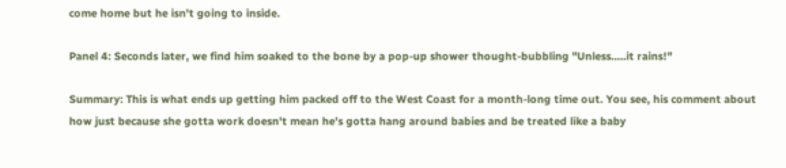come home but he isn't going to inside.

Panel 4: Seconds later, we find him soaked to the bone by a pop-up shower thought-bubbling "Unless.....it rains!"

Summary: This is what ends up getting him packed off to the West Coast for a month-long time out. You see, his comment about how just because she gotta work doesn't mean he's gotta hang around babies and be treated like a baby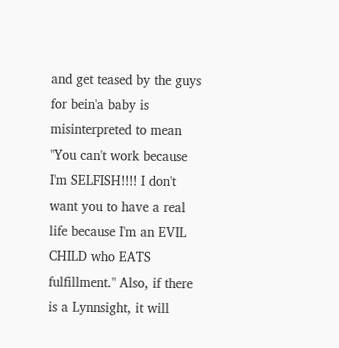and get teased by the guys for bein'a baby is misinterpreted to mean "You can't work because I'm SELFISH!!!! I don't want you to have a real life because I'm an EVIL CHILD who EATS fulfillment." Also, if there is a Lynnsight, it will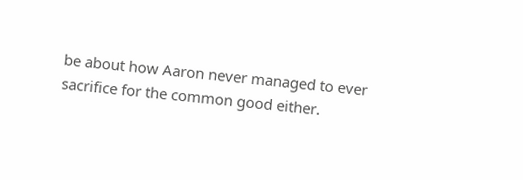be about how Aaron never managed to ever sacrifice for the common good either.